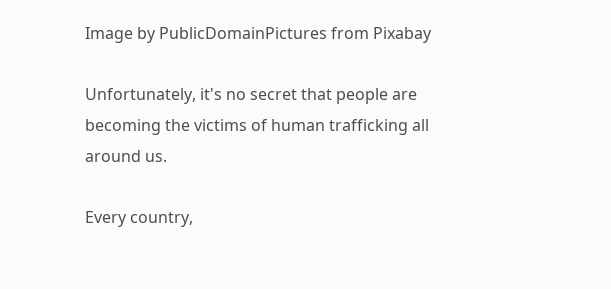Image by PublicDomainPictures from Pixabay

Unfortunately, it's no secret that people are becoming the victims of human trafficking all around us.

Every country,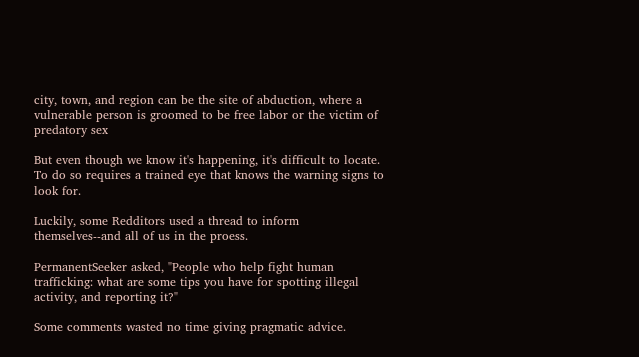city, town, and region can be the site of abduction, where a vulnerable person is groomed to be free labor or the victim of predatory sex

But even though we know it's happening, it's difficult to locate. To do so requires a trained eye that knows the warning signs to look for.

Luckily, some Redditors used a thread to inform themselves--and all of us in the proess.

PermanentSeeker asked, "People who help fight human trafficking: what are some tips you have for spotting illegal activity, and reporting it?"

Some comments wasted no time giving pragmatic advice.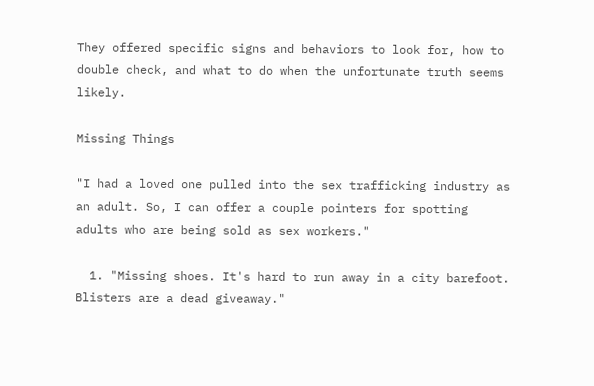They offered specific signs and behaviors to look for, how to double check, and what to do when the unfortunate truth seems likely.

Missing Things

"I had a loved one pulled into the sex trafficking industry as an adult. So, I can offer a couple pointers for spotting adults who are being sold as sex workers."

  1. "Missing shoes. It's hard to run away in a city barefoot. Blisters are a dead giveaway."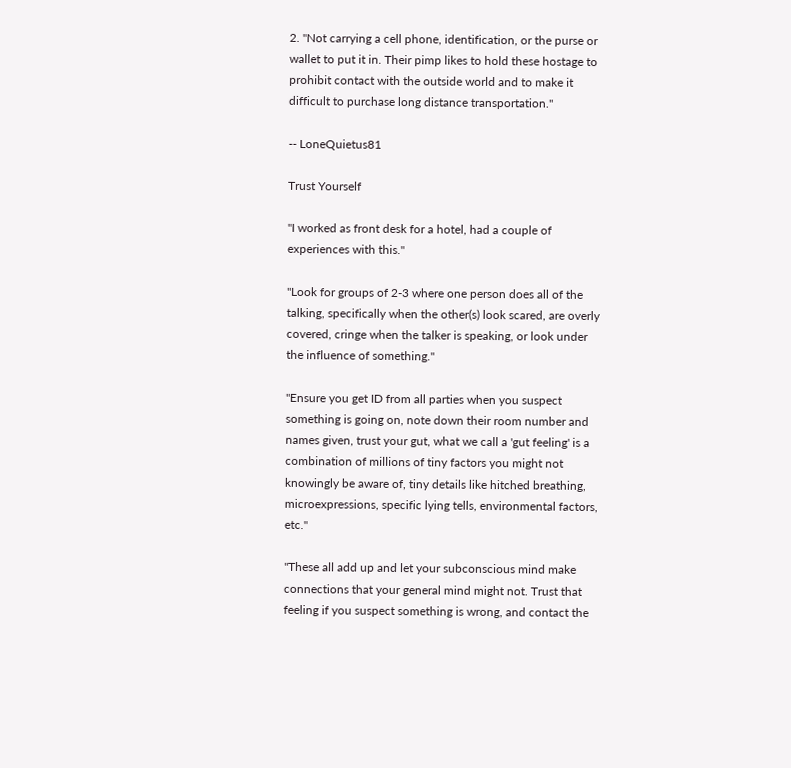2. "Not carrying a cell phone, identification, or the purse or wallet to put it in. Their pimp likes to hold these hostage to prohibit contact with the outside world and to make it difficult to purchase long distance transportation."

-- LoneQuietus81

Trust Yourself

"I worked as front desk for a hotel, had a couple of experiences with this."

"Look for groups of 2-3 where one person does all of the talking, specifically when the other(s) look scared, are overly covered, cringe when the talker is speaking, or look under the influence of something."

"Ensure you get ID from all parties when you suspect something is going on, note down their room number and names given, trust your gut, what we call a 'gut feeling' is a combination of millions of tiny factors you might not knowingly be aware of, tiny details like hitched breathing, microexpressions, specific lying tells, environmental factors, etc."

"These all add up and let your subconscious mind make connections that your general mind might not. Trust that feeling if you suspect something is wrong, and contact the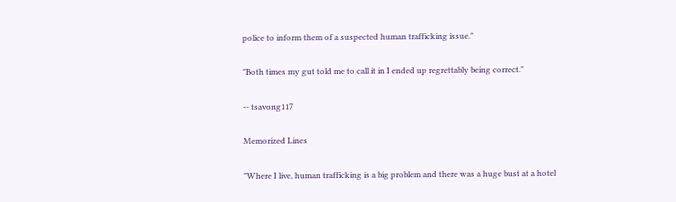police to inform them of a suspected human trafficking issue."

"Both times my gut told me to call it in I ended up regrettably being correct."

-- tsavong117

Memorized Lines

"Where I live, human trafficking is a big problem and there was a huge bust at a hotel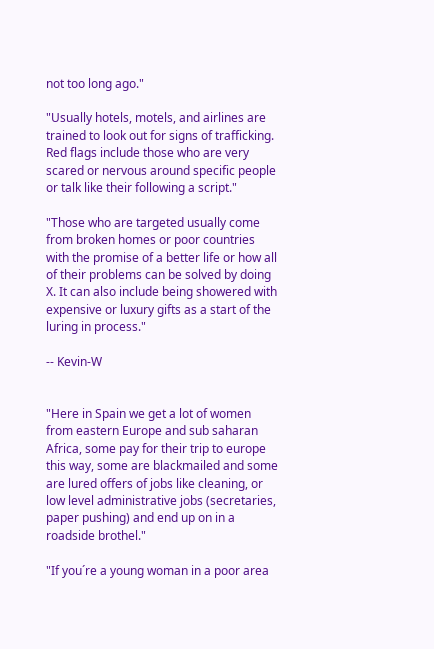not too long ago."

"Usually hotels, motels, and airlines are trained to look out for signs of trafficking. Red flags include those who are very scared or nervous around specific people or talk like their following a script."

"Those who are targeted usually come from broken homes or poor countries with the promise of a better life or how all of their problems can be solved by doing X. It can also include being showered with expensive or luxury gifts as a start of the luring in process."

-- Kevin-W


"Here in Spain we get a lot of women from eastern Europe and sub saharan Africa, some pay for their trip to europe this way, some are blackmailed and some are lured offers of jobs like cleaning, or low level administrative jobs (secretaries, paper pushing) and end up on in a roadside brothel."

"If you´re a young woman in a poor area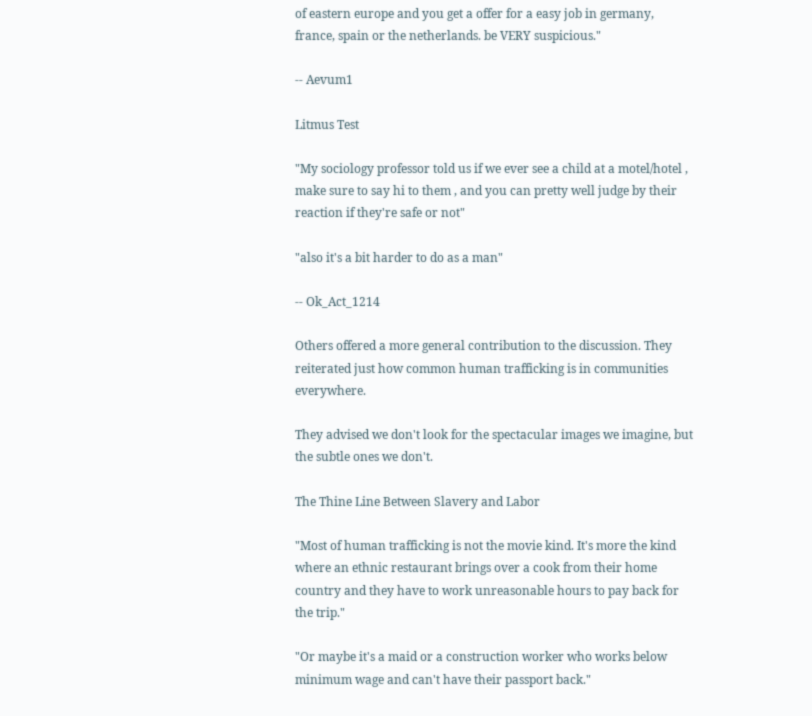of eastern europe and you get a offer for a easy job in germany, france, spain or the netherlands. be VERY suspicious."

-- Aevum1

Litmus Test

"My sociology professor told us if we ever see a child at a motel/hotel , make sure to say hi to them , and you can pretty well judge by their reaction if they're safe or not"

"also it's a bit harder to do as a man"

-- Ok_Act_1214

Others offered a more general contribution to the discussion. They reiterated just how common human trafficking is in communities everywhere.

They advised we don't look for the spectacular images we imagine, but the subtle ones we don't.

The Thine Line Between Slavery and Labor

"Most of human trafficking is not the movie kind. It's more the kind where an ethnic restaurant brings over a cook from their home country and they have to work unreasonable hours to pay back for the trip."

"Or maybe it's a maid or a construction worker who works below minimum wage and can't have their passport back."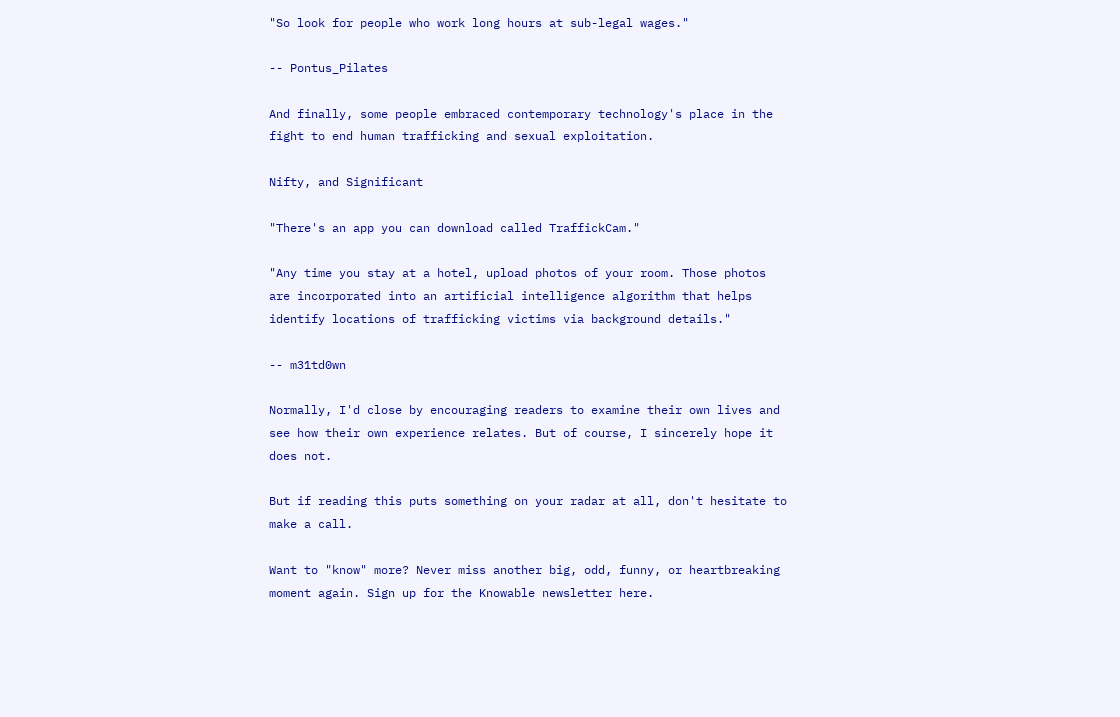"So look for people who work long hours at sub-legal wages."

-- Pontus_Pilates

And finally, some people embraced contemporary technology's place in the fight to end human trafficking and sexual exploitation.

Nifty, and Significant

"There's an app you can download called TraffickCam."

"Any time you stay at a hotel, upload photos of your room. Those photos are incorporated into an artificial intelligence algorithm that helps identify locations of trafficking victims via background details."

-- m31td0wn

Normally, I'd close by encouraging readers to examine their own lives and see how their own experience relates. But of course, I sincerely hope it does not.

But if reading this puts something on your radar at all, don't hesitate to make a call.

Want to "know" more? Never miss another big, odd, funny, or heartbreaking moment again. Sign up for the Knowable newsletter here.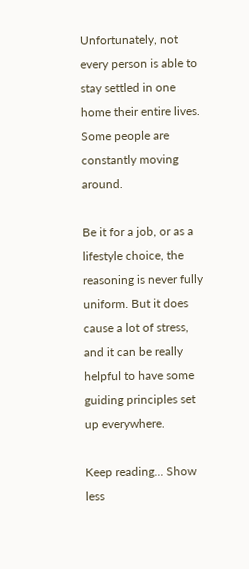Unfortunately, not every person is able to stay settled in one home their entire lives. Some people are constantly moving around.

Be it for a job, or as a lifestyle choice, the reasoning is never fully uniform. But it does cause a lot of stress, and it can be really helpful to have some guiding principles set up everywhere.

Keep reading... Show less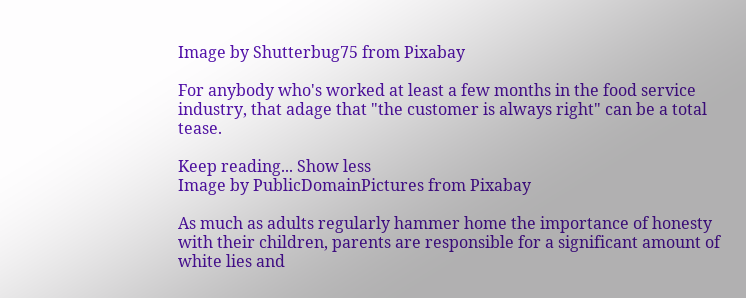Image by Shutterbug75 from Pixabay

For anybody who's worked at least a few months in the food service industry, that adage that "the customer is always right" can be a total tease.

Keep reading... Show less
Image by PublicDomainPictures from Pixabay

As much as adults regularly hammer home the importance of honesty with their children, parents are responsible for a significant amount of white lies and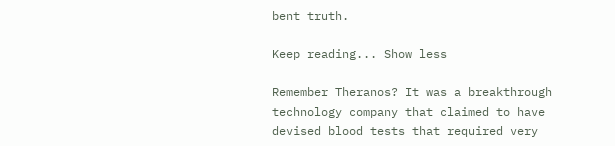bent truth.

Keep reading... Show less

Remember Theranos? It was a breakthrough technology company that claimed to have devised blood tests that required very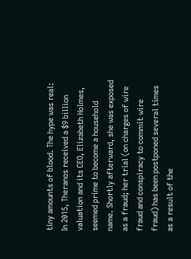tiny amounts of blood. The hype was real: In 2015, Theranos received a $9 billion valuation and its CEO, Elizabeth Holmes, seemed prime to become a household name. Shortly afterward, she was exposed as a fraud; her trial (on charges of wire fraud and conspiracy to commit wire fraud) has been postponed several times as a result of the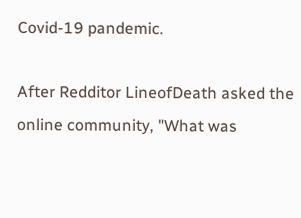Covid-19 pandemic.

After Redditor LineofDeath asked the online community, "What was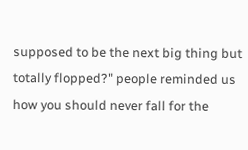supposed to be the next big thing but totally flopped?" people reminded us how you should never fall for the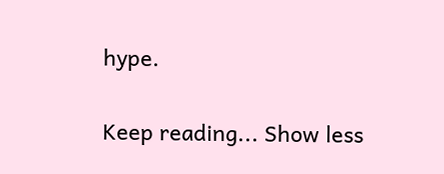hype.

Keep reading... Show less